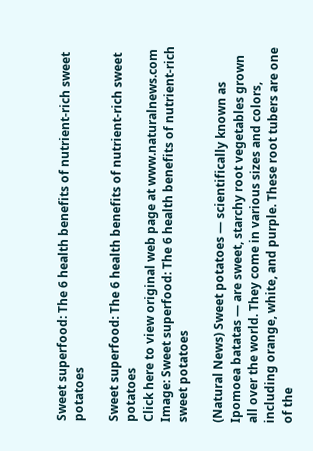Sweet superfood: The 6 health benefits of nutrient-rich sweet potatoes

Sweet superfood: The 6 health benefits of nutrient-rich sweet potatoes
Click here to view original web page at www.naturalnews.com
Image: Sweet superfood: The 6 health benefits of nutrient-rich sweet potatoes

(Natural News) Sweet potatoes — scientifically known as Ipomoea batatas — are sweet, starchy root vegetables grown all over the world. They come in various sizes and colors, including orange, white, and purple. These root tubers are one of the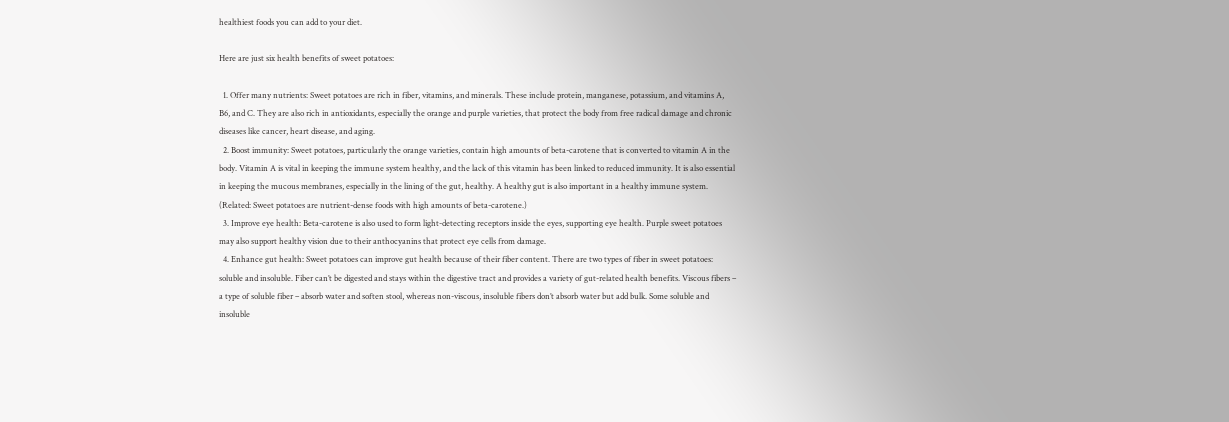healthiest foods you can add to your diet.

Here are just six health benefits of sweet potatoes:

  1. Offer many nutrients: Sweet potatoes are rich in fiber, vitamins, and minerals. These include protein, manganese, potassium, and vitamins A, B6, and C. They are also rich in antioxidants, especially the orange and purple varieties, that protect the body from free radical damage and chronic diseases like cancer, heart disease, and aging.
  2. Boost immunity: Sweet potatoes, particularly the orange varieties, contain high amounts of beta-carotene that is converted to vitamin A in the body. Vitamin A is vital in keeping the immune system healthy, and the lack of this vitamin has been linked to reduced immunity. It is also essential in keeping the mucous membranes, especially in the lining of the gut, healthy. A healthy gut is also important in a healthy immune system. (Related: Sweet potatoes are nutrient-dense foods with high amounts of beta-carotene.)
  3. Improve eye health: Beta-carotene is also used to form light-detecting receptors inside the eyes, supporting eye health. Purple sweet potatoes may also support healthy vision due to their anthocyanins that protect eye cells from damage.
  4. Enhance gut health: Sweet potatoes can improve gut health because of their fiber content. There are two types of fiber in sweet potatoes: soluble and insoluble. Fiber can’t be digested and stays within the digestive tract and provides a variety of gut-related health benefits. Viscous fibers – a type of soluble fiber – absorb water and soften stool, whereas non-viscous, insoluble fibers don’t absorb water but add bulk. Some soluble and insoluble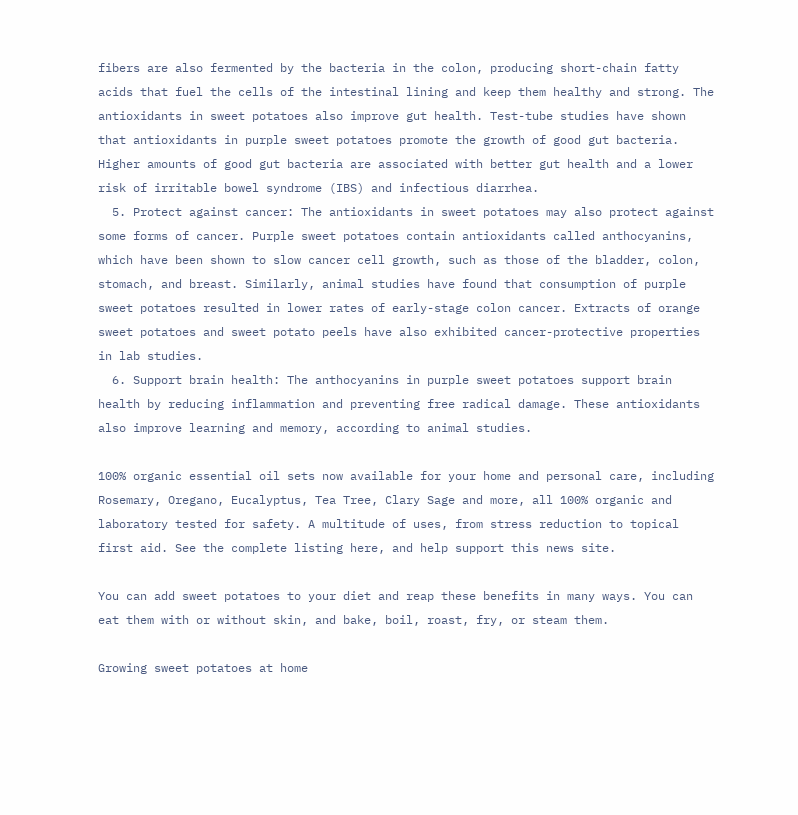fibers are also fermented by the bacteria in the colon, producing short-chain fatty acids that fuel the cells of the intestinal lining and keep them healthy and strong. The antioxidants in sweet potatoes also improve gut health. Test-tube studies have shown that antioxidants in purple sweet potatoes promote the growth of good gut bacteria. Higher amounts of good gut bacteria are associated with better gut health and a lower risk of irritable bowel syndrome (IBS) and infectious diarrhea.
  5. Protect against cancer: The antioxidants in sweet potatoes may also protect against some forms of cancer. Purple sweet potatoes contain antioxidants called anthocyanins, which have been shown to slow cancer cell growth, such as those of the bladder, colon, stomach, and breast. Similarly, animal studies have found that consumption of purple sweet potatoes resulted in lower rates of early-stage colon cancer. Extracts of orange sweet potatoes and sweet potato peels have also exhibited cancer-protective properties in lab studies.
  6. Support brain health: The anthocyanins in purple sweet potatoes support brain health by reducing inflammation and preventing free radical damage. These antioxidants also improve learning and memory, according to animal studies.

100% organic essential oil sets now available for your home and personal care, including Rosemary, Oregano, Eucalyptus, Tea Tree, Clary Sage and more, all 100% organic and laboratory tested for safety. A multitude of uses, from stress reduction to topical first aid. See the complete listing here, and help support this news site.

You can add sweet potatoes to your diet and reap these benefits in many ways. You can eat them with or without skin, and bake, boil, roast, fry, or steam them.

Growing sweet potatoes at home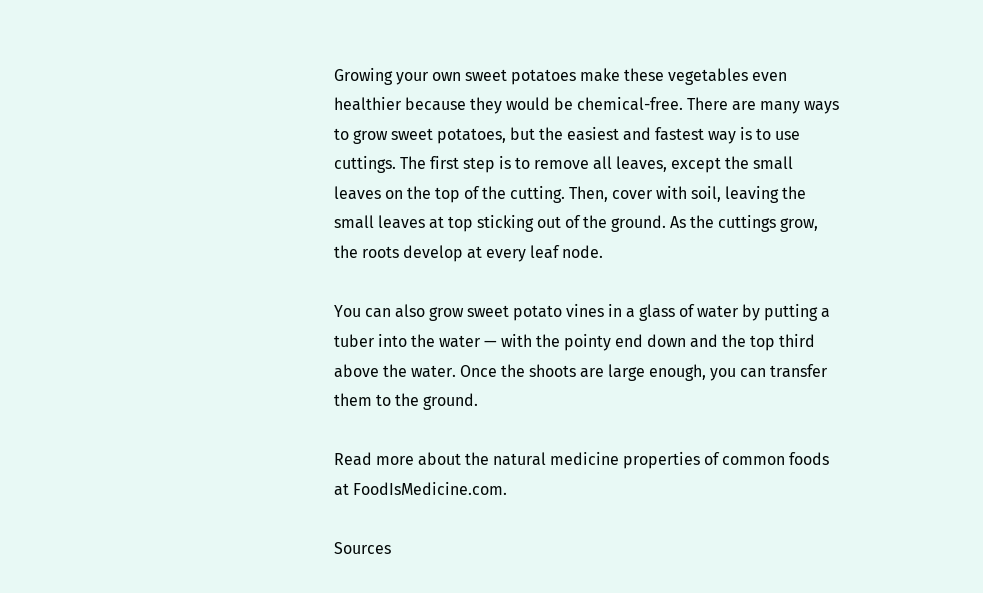Growing your own sweet potatoes make these vegetables even healthier because they would be chemical-free. There are many ways to grow sweet potatoes, but the easiest and fastest way is to use cuttings. The first step is to remove all leaves, except the small leaves on the top of the cutting. Then, cover with soil, leaving the small leaves at top sticking out of the ground. As the cuttings grow, the roots develop at every leaf node.

You can also grow sweet potato vines in a glass of water by putting a tuber into the water — with the pointy end down and the top third above the water. Once the shoots are large enough, you can transfer them to the ground.

Read more about the natural medicine properties of common foods at FoodIsMedicine.com.

Sources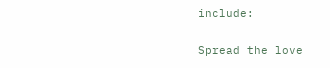include:

Spread the love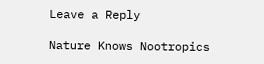Leave a Reply

Nature Knows Nootropics